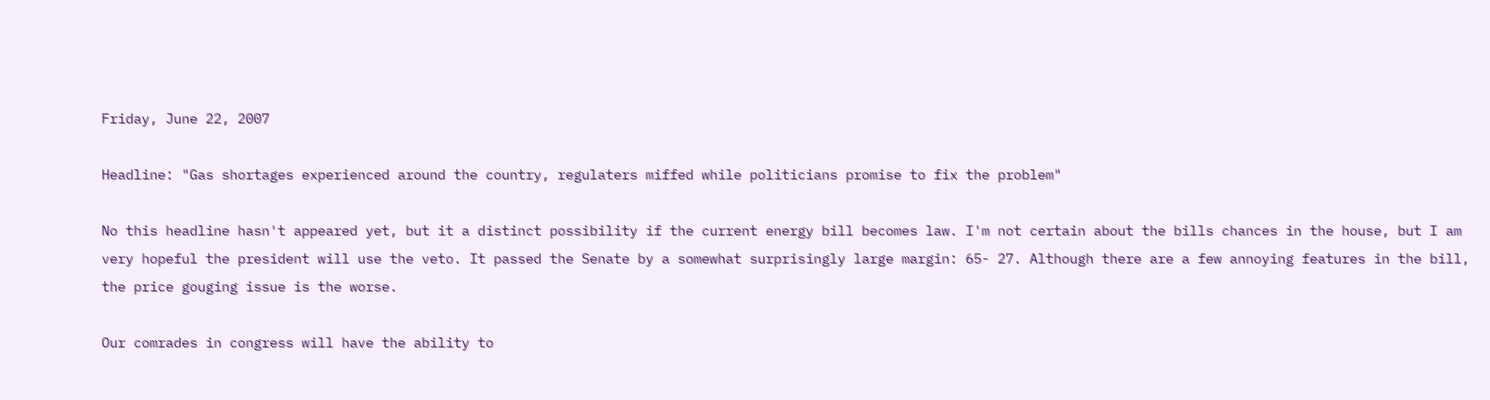Friday, June 22, 2007

Headline: "Gas shortages experienced around the country, regulaters miffed while politicians promise to fix the problem"

No this headline hasn't appeared yet, but it a distinct possibility if the current energy bill becomes law. I'm not certain about the bills chances in the house, but I am very hopeful the president will use the veto. It passed the Senate by a somewhat surprisingly large margin: 65- 27. Although there are a few annoying features in the bill, the price gouging issue is the worse.

Our comrades in congress will have the ability to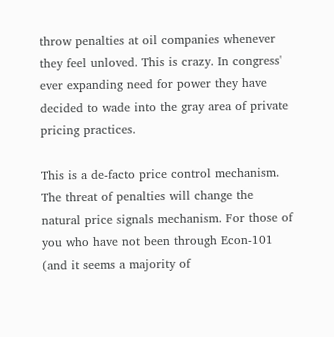throw penalties at oil companies whenever they feel unloved. This is crazy. In congress' ever expanding need for power they have decided to wade into the gray area of private pricing practices.

This is a de-facto price control mechanism. The threat of penalties will change the natural price signals mechanism. For those of you who have not been through Econ-101 (and it seems a majority of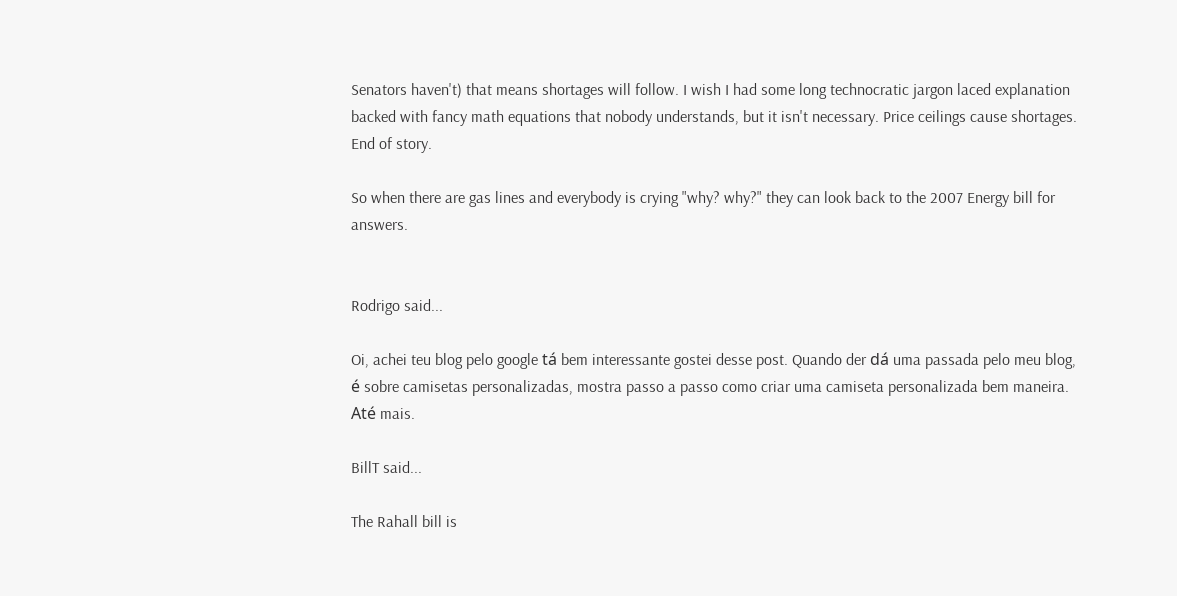Senators haven't) that means shortages will follow. I wish I had some long technocratic jargon laced explanation backed with fancy math equations that nobody understands, but it isn't necessary. Price ceilings cause shortages. End of story.

So when there are gas lines and everybody is crying "why? why?" they can look back to the 2007 Energy bill for answers.


Rodrigo said...

Oi, achei teu blog pelo google tá bem interessante gostei desse post. Quando der dá uma passada pelo meu blog, é sobre camisetas personalizadas, mostra passo a passo como criar uma camiseta personalizada bem maneira. Até mais.

BillT said...

The Rahall bill is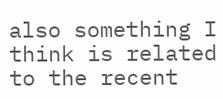also something I think is related to the recent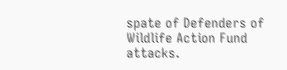spate of Defenders of Wildlife Action Fund attacks.